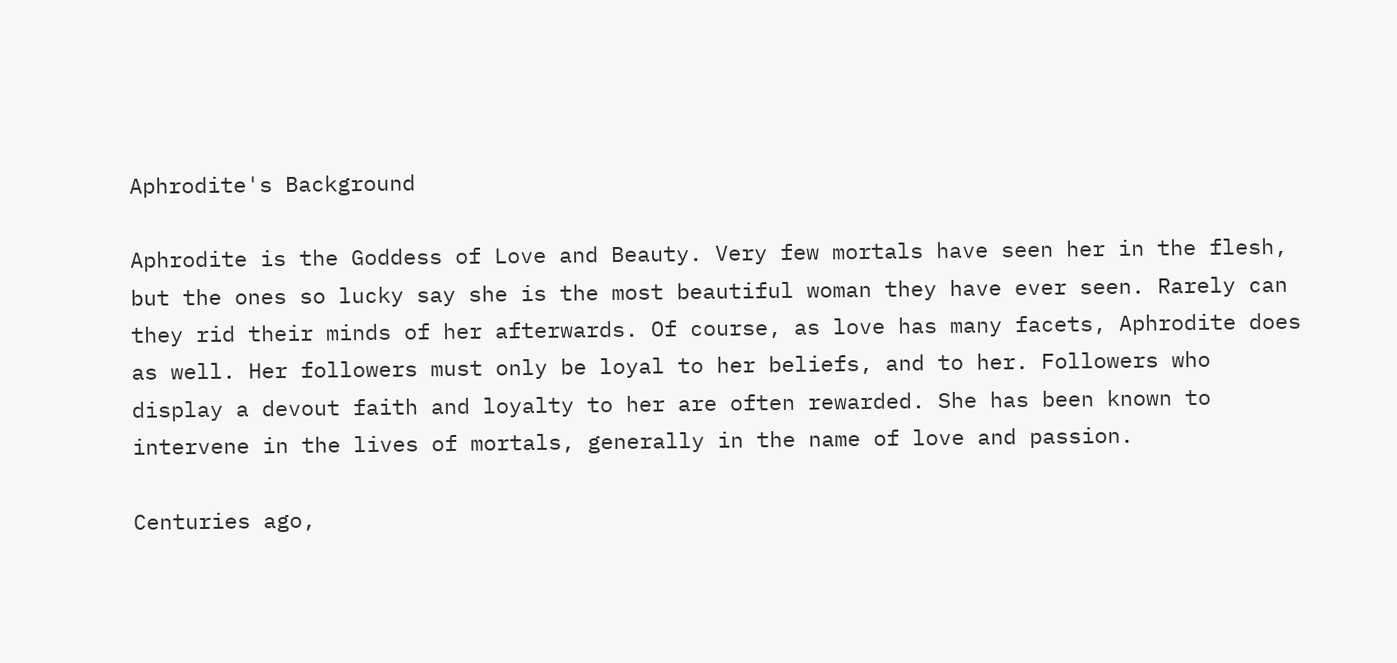Aphrodite's Background

Aphrodite is the Goddess of Love and Beauty. Very few mortals have seen her in the flesh, but the ones so lucky say she is the most beautiful woman they have ever seen. Rarely can they rid their minds of her afterwards. Of course, as love has many facets, Aphrodite does as well. Her followers must only be loyal to her beliefs, and to her. Followers who display a devout faith and loyalty to her are often rewarded. She has been known to intervene in the lives of mortals, generally in the name of love and passion.

Centuries ago,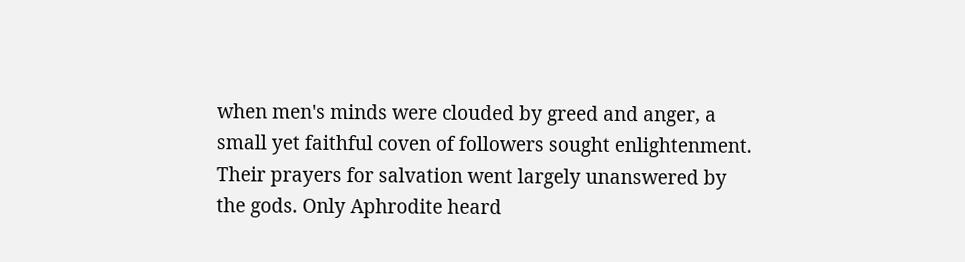when men's minds were clouded by greed and anger, a small yet faithful coven of followers sought enlightenment. Their prayers for salvation went largely unanswered by the gods. Only Aphrodite heard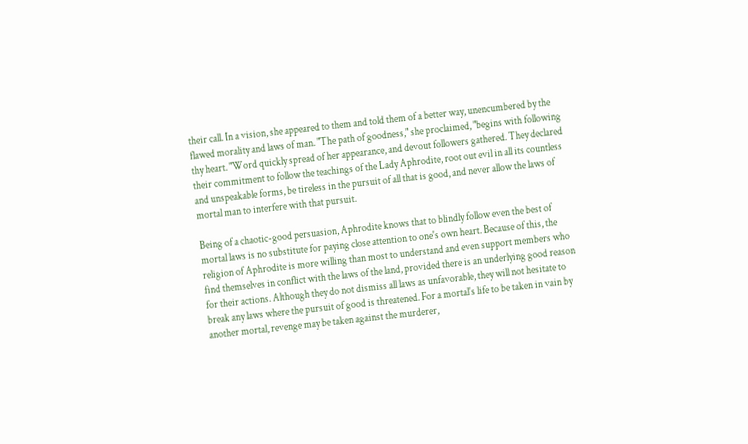their call. In a vision, she appeared to them and told them of a better way, unencumbered by the flawed morality and laws of man. "The path of goodness," she proclaimed, "begins with following thy heart. "Word quickly spread of her appearance, and devout followers gathered. They declared their commitment to follow the teachings of the Lady Aphrodite, root out evil in all its countless and unspeakable forms, be tireless in the pursuit of all that is good, and never allow the laws of mortal man to interfere with that pursuit.

Being of a chaotic-good persuasion, Aphrodite knows that to blindly follow even the best of mortal laws is no substitute for paying close attention to one's own heart. Because of this, the religion of Aphrodite is more willing than most to understand and even support members who find themselves in conflict with the laws of the land, provided there is an underlying good reason for their actions. Although they do not dismiss all laws as unfavorable, they will not hesitate to break any laws where the pursuit of good is threatened. For a mortal's life to be taken in vain by another mortal, revenge may be taken against the murderer,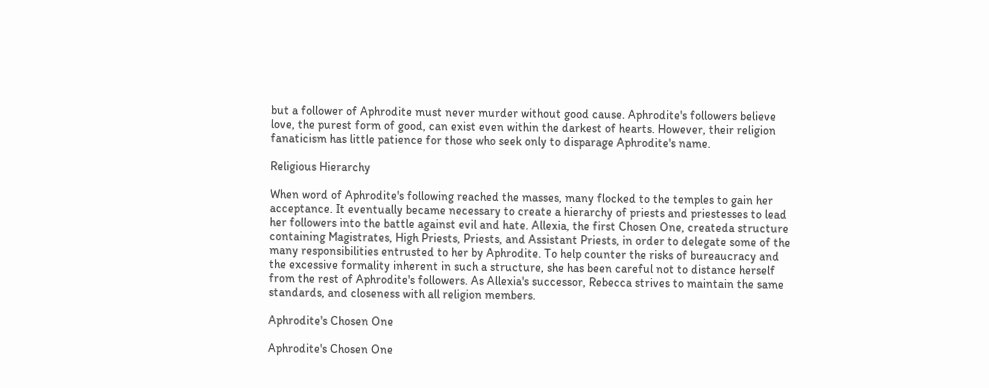but a follower of Aphrodite must never murder without good cause. Aphrodite's followers believe love, the purest form of good, can exist even within the darkest of hearts. However, their religion fanaticism has little patience for those who seek only to disparage Aphrodite's name.

Religious Hierarchy

When word of Aphrodite's following reached the masses, many flocked to the temples to gain her acceptance. It eventually became necessary to create a hierarchy of priests and priestesses to lead her followers into the battle against evil and hate. Allexia, the first Chosen One, createda structure containing Magistrates, High Priests, Priests, and Assistant Priests, in order to delegate some of the many responsibilities entrusted to her by Aphrodite. To help counter the risks of bureaucracy and the excessive formality inherent in such a structure, she has been careful not to distance herself from the rest of Aphrodite's followers. As Allexia's successor, Rebecca strives to maintain the same standards, and closeness with all religion members.

Aphrodite's Chosen One

Aphrodite's Chosen One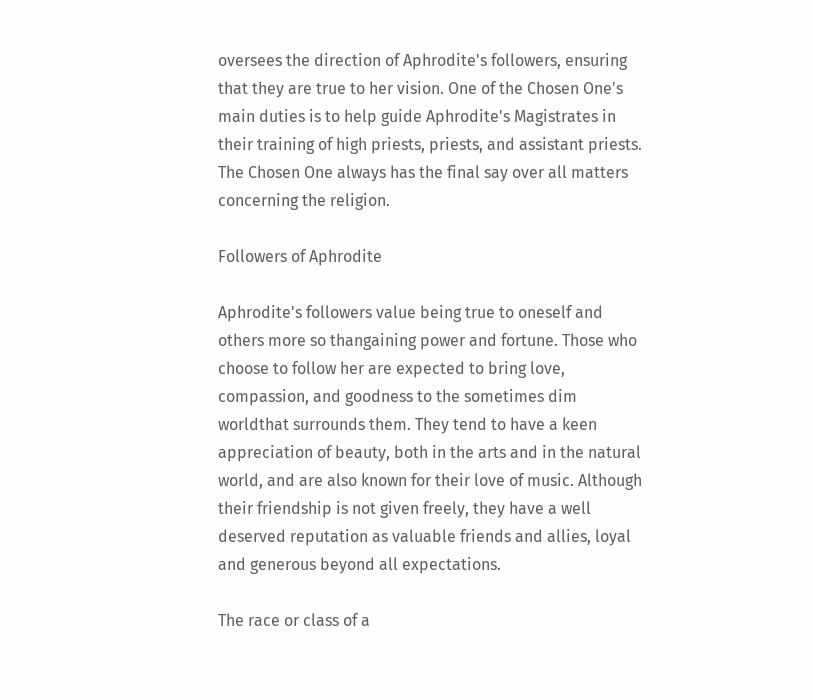oversees the direction of Aphrodite's followers, ensuring that they are true to her vision. One of the Chosen One's main duties is to help guide Aphrodite's Magistrates in their training of high priests, priests, and assistant priests. The Chosen One always has the final say over all matters concerning the religion.

Followers of Aphrodite

Aphrodite's followers value being true to oneself and others more so thangaining power and fortune. Those who choose to follow her are expected to bring love, compassion, and goodness to the sometimes dim worldthat surrounds them. They tend to have a keen appreciation of beauty, both in the arts and in the natural world, and are also known for their love of music. Although their friendship is not given freely, they have a well deserved reputation as valuable friends and allies, loyal and generous beyond all expectations.

The race or class of a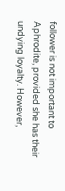follower is not important to Aphrodite, provided she has their undying loyalty. However,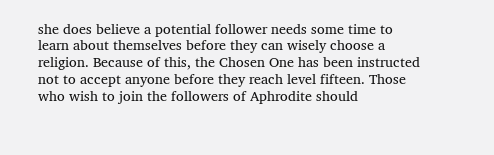she does believe a potential follower needs some time to learn about themselves before they can wisely choose a religion. Because of this, the Chosen One has been instructed not to accept anyone before they reach level fifteen. Those who wish to join the followers of Aphrodite should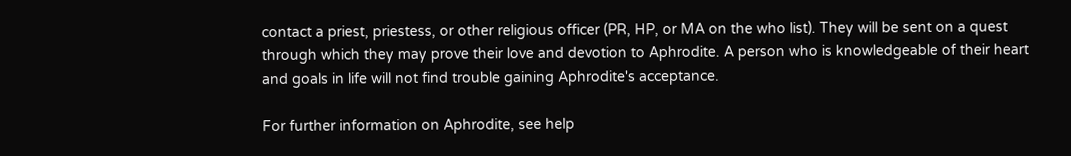contact a priest, priestess, or other religious officer (PR, HP, or MA on the who list). They will be sent on a quest through which they may prove their love and devotion to Aphrodite. A person who is knowledgeable of their heart and goals in life will not find trouble gaining Aphrodite's acceptance.

For further information on Aphrodite, see help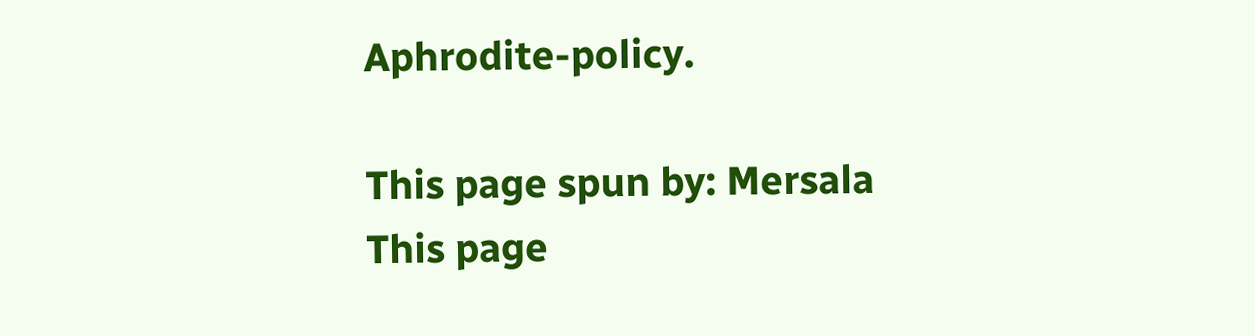Aphrodite-policy.

This page spun by: Mersala
This page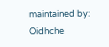maintained by: Oidhche